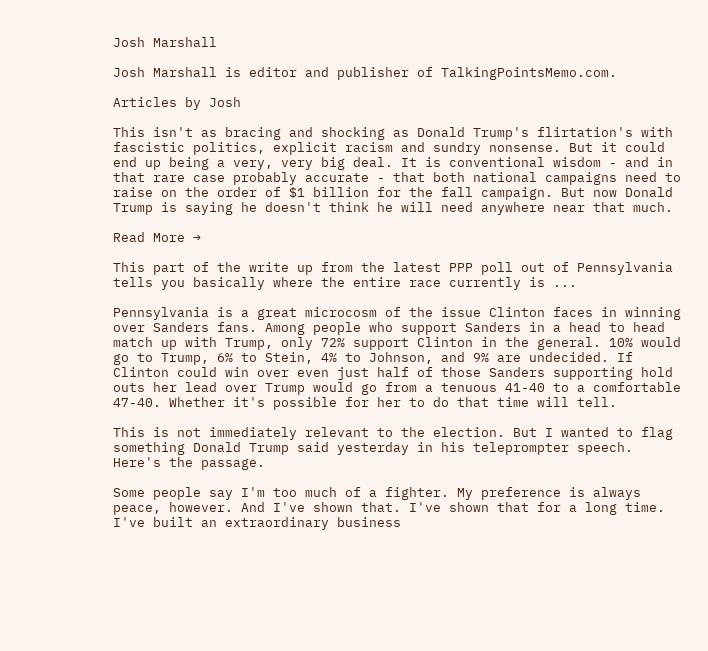Josh Marshall

Josh Marshall is editor and publisher of TalkingPointsMemo.com.

Articles by Josh

This isn't as bracing and shocking as Donald Trump's flirtation's with fascistic politics, explicit racism and sundry nonsense. But it could end up being a very, very big deal. It is conventional wisdom - and in that rare case probably accurate - that both national campaigns need to raise on the order of $1 billion for the fall campaign. But now Donald Trump is saying he doesn't think he will need anywhere near that much.

Read More →

This part of the write up from the latest PPP poll out of Pennsylvania tells you basically where the entire race currently is ...

Pennsylvania is a great microcosm of the issue Clinton faces in winning over Sanders fans. Among people who support Sanders in a head to head match up with Trump, only 72% support Clinton in the general. 10% would go to Trump, 6% to Stein, 4% to Johnson, and 9% are undecided. If Clinton could win over even just half of those Sanders supporting hold outs her lead over Trump would go from a tenuous 41-40 to a comfortable 47-40. Whether it's possible for her to do that time will tell.

This is not immediately relevant to the election. But I wanted to flag something Donald Trump said yesterday in his teleprompter speech. Here's the passage.

Some people say I'm too much of a fighter. My preference is always peace, however. And I've shown that. I've shown that for a long time. I've built an extraordinary business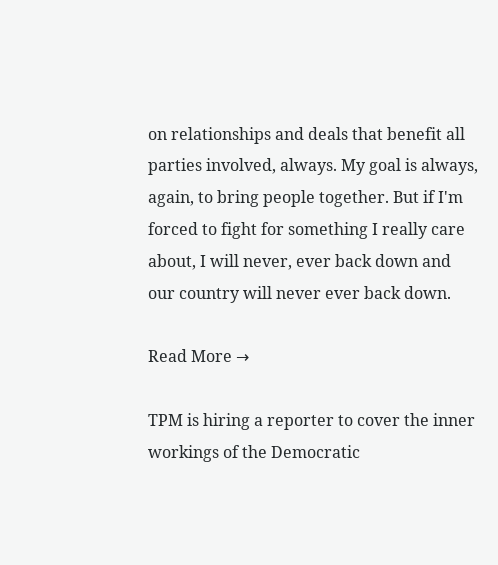on relationships and deals that benefit all parties involved, always. My goal is always, again, to bring people together. But if I'm forced to fight for something I really care about, I will never, ever back down and our country will never ever back down.

Read More →

TPM is hiring a reporter to cover the inner workings of the Democratic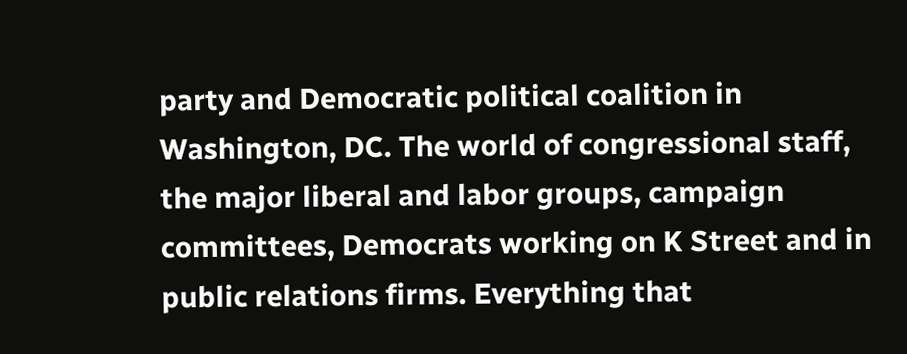party and Democratic political coalition in Washington, DC. The world of congressional staff, the major liberal and labor groups, campaign committees, Democrats working on K Street and in public relations firms. Everything that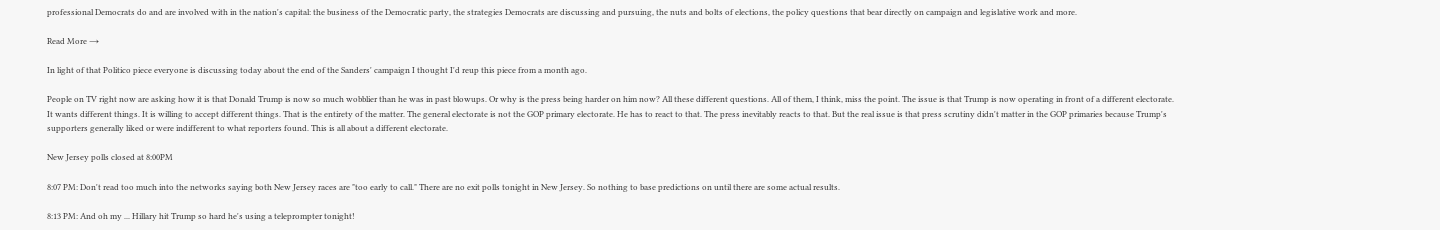professional Democrats do and are involved with in the nation's capital: the business of the Democratic party, the strategies Democrats are discussing and pursuing, the nuts and bolts of elections, the policy questions that bear directly on campaign and legislative work and more.

Read More →

In light of that Politico piece everyone is discussing today about the end of the Sanders' campaign I thought I'd reup this piece from a month ago.

People on TV right now are asking how it is that Donald Trump is now so much wobblier than he was in past blowups. Or why is the press being harder on him now? All these different questions. All of them, I think, miss the point. The issue is that Trump is now operating in front of a different electorate. It wants different things. It is willing to accept different things. That is the entirety of the matter. The general electorate is not the GOP primary electorate. He has to react to that. The press inevitably reacts to that. But the real issue is that press scrutiny didn't matter in the GOP primaries because Trump's supporters generally liked or were indifferent to what reporters found. This is all about a different electorate.

New Jersey polls closed at 8:00PM

8:07 PM: Don't read too much into the networks saying both New Jersey races are "too early to call." There are no exit polls tonight in New Jersey. So nothing to base predictions on until there are some actual results.

8:13 PM: And oh my ... Hillary hit Trump so hard he's using a teleprompter tonight!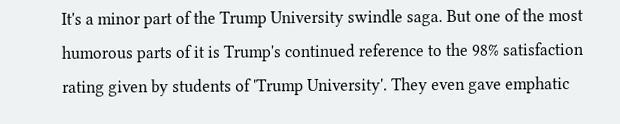It's a minor part of the Trump University swindle saga. But one of the most humorous parts of it is Trump's continued reference to the 98% satisfaction rating given by students of 'Trump University'. They even gave emphatic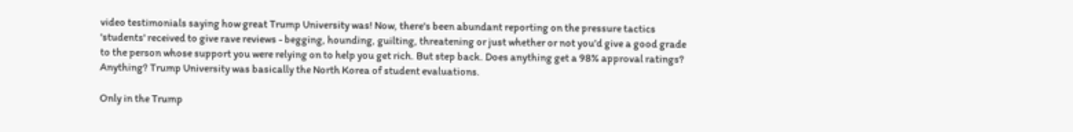video testimonials saying how great Trump University was! Now, there's been abundant reporting on the pressure tactics 'students' received to give rave reviews - begging, hounding, guilting, threatening or just whether or not you'd give a good grade to the person whose support you were relying on to help you get rich. But step back. Does anything get a 98% approval ratings? Anything? Trump University was basically the North Korea of student evaluations.

Only in the Trump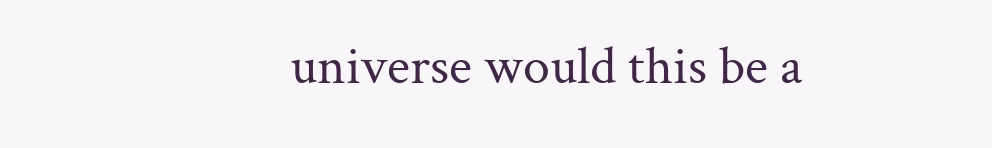universe would this be a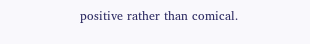positive rather than comical.